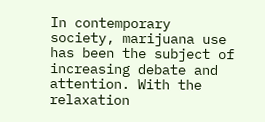In contemporary society, marijuana use has been the subject of increasing debate and attention. With the relaxation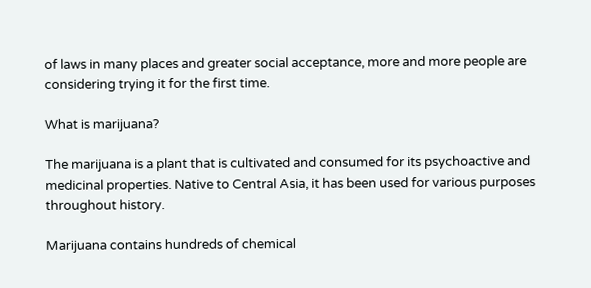of laws in many places and greater social acceptance, more and more people are considering trying it for the first time.

What is marijuana?

The marijuana is a plant that is cultivated and consumed for its psychoactive and medicinal properties. Native to Central Asia, it has been used for various purposes throughout history.

Marijuana contains hundreds of chemical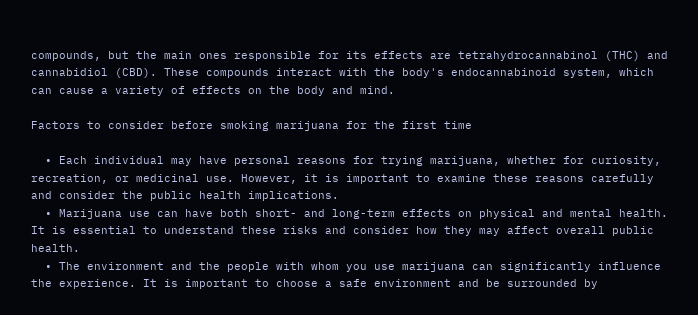compounds, but the main ones responsible for its effects are tetrahydrocannabinol (THC) and cannabidiol (CBD). These compounds interact with the body's endocannabinoid system, which can cause a variety of effects on the body and mind.

Factors to consider before smoking marijuana for the first time

  • Each individual may have personal reasons for trying marijuana, whether for curiosity, recreation, or medicinal use. However, it is important to examine these reasons carefully and consider the public health implications.
  • Marijuana use can have both short- and long-term effects on physical and mental health. It is essential to understand these risks and consider how they may affect overall public health.
  • The environment and the people with whom you use marijuana can significantly influence the experience. It is important to choose a safe environment and be surrounded by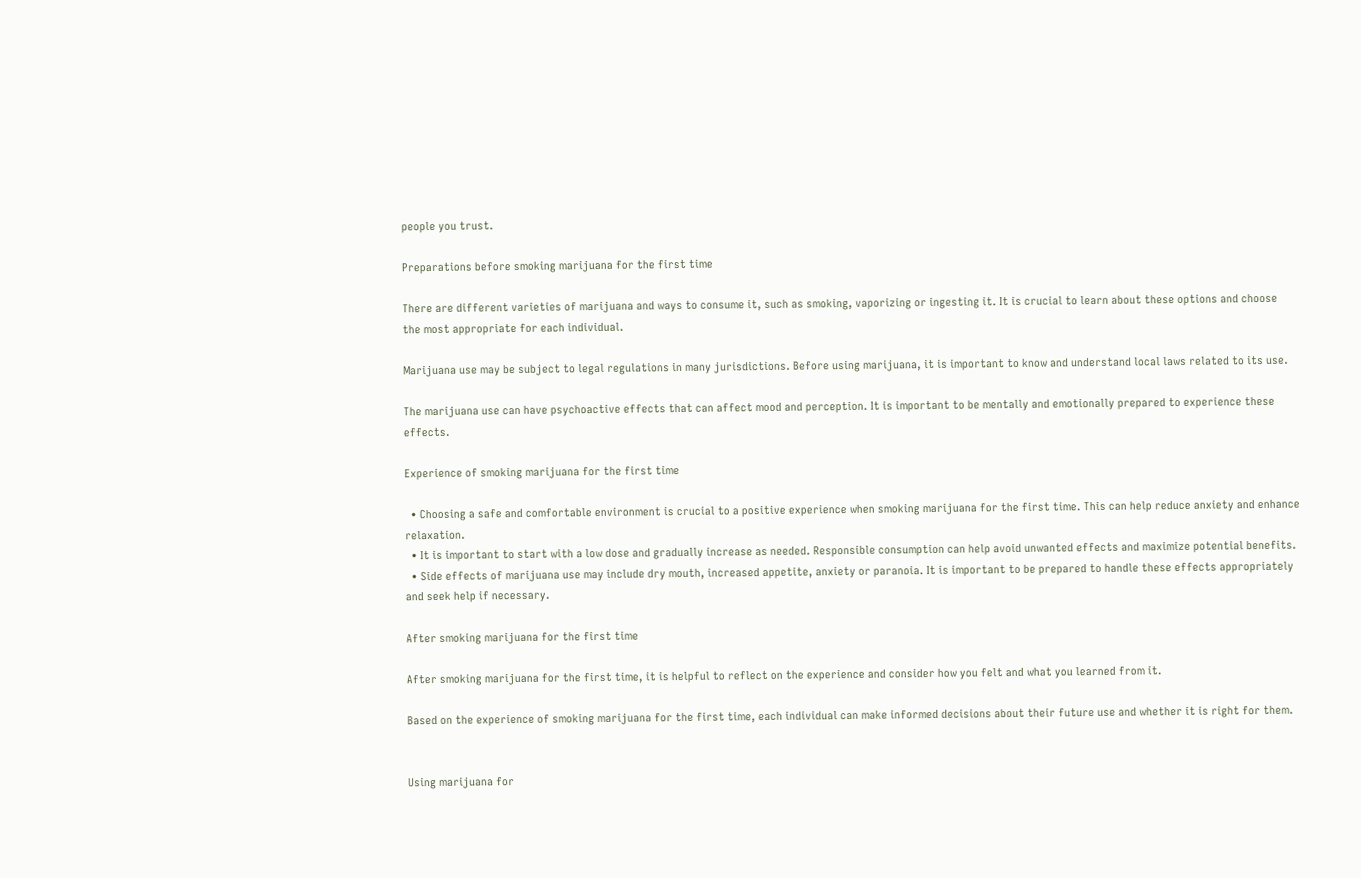people you trust.

Preparations before smoking marijuana for the first time

There are different varieties of marijuana and ways to consume it, such as smoking, vaporizing or ingesting it. It is crucial to learn about these options and choose the most appropriate for each individual.

Marijuana use may be subject to legal regulations in many jurisdictions. Before using marijuana, it is important to know and understand local laws related to its use.

The marijuana use can have psychoactive effects that can affect mood and perception. It is important to be mentally and emotionally prepared to experience these effects.

Experience of smoking marijuana for the first time

  • Choosing a safe and comfortable environment is crucial to a positive experience when smoking marijuana for the first time. This can help reduce anxiety and enhance relaxation.
  • It is important to start with a low dose and gradually increase as needed. Responsible consumption can help avoid unwanted effects and maximize potential benefits.
  • Side effects of marijuana use may include dry mouth, increased appetite, anxiety or paranoia. It is important to be prepared to handle these effects appropriately and seek help if necessary.

After smoking marijuana for the first time

After smoking marijuana for the first time, it is helpful to reflect on the experience and consider how you felt and what you learned from it.

Based on the experience of smoking marijuana for the first time, each individual can make informed decisions about their future use and whether it is right for them.


Using marijuana for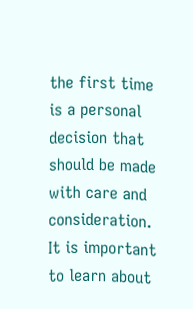the first time is a personal decision that should be made with care and consideration. It is important to learn about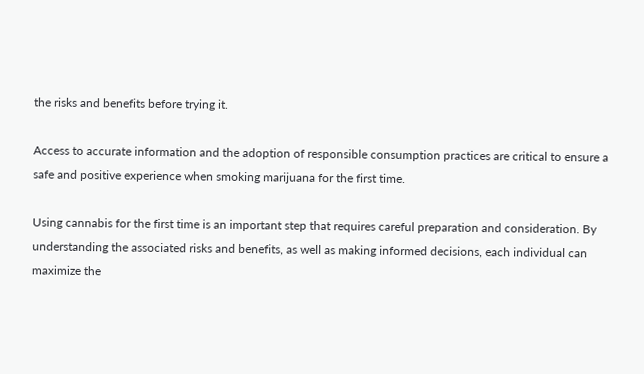the risks and benefits before trying it.

Access to accurate information and the adoption of responsible consumption practices are critical to ensure a safe and positive experience when smoking marijuana for the first time.

Using cannabis for the first time is an important step that requires careful preparation and consideration. By understanding the associated risks and benefits, as well as making informed decisions, each individual can maximize the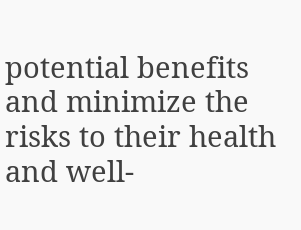potential benefits and minimize the risks to their health and well-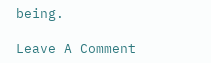being.

Leave A Comment